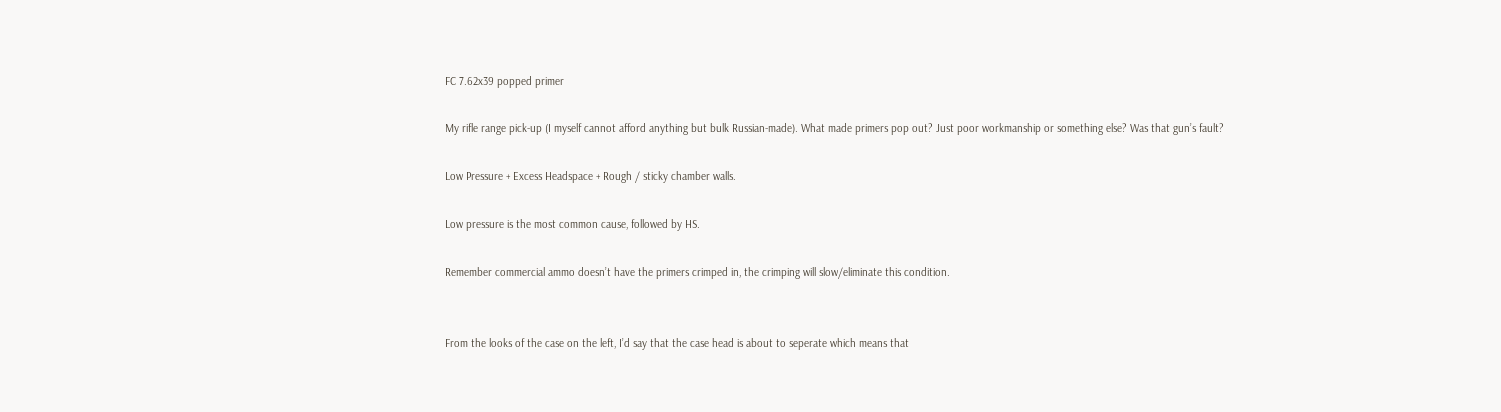FC 7.62x39 popped primer

My rifle range pick-up (I myself cannot afford anything but bulk Russian-made). What made primers pop out? Just poor workmanship or something else? Was that gun’s fault?

Low Pressure + Excess Headspace + Rough / sticky chamber walls.

Low pressure is the most common cause, followed by HS.

Remember commercial ammo doesn’t have the primers crimped in, the crimping will slow/eliminate this condition.


From the looks of the case on the left, I’d say that the case head is about to seperate which means that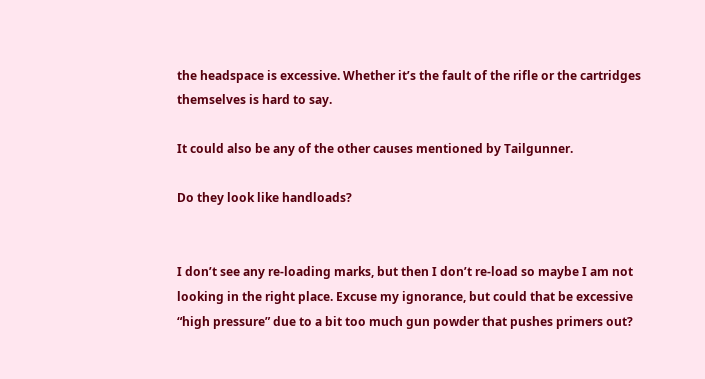the headspace is excessive. Whether it’s the fault of the rifle or the cartridges themselves is hard to say.

It could also be any of the other causes mentioned by Tailgunner.

Do they look like handloads?


I don’t see any re-loading marks, but then I don’t re-load so maybe I am not looking in the right place. Excuse my ignorance, but could that be excessive “high pressure” due to a bit too much gun powder that pushes primers out?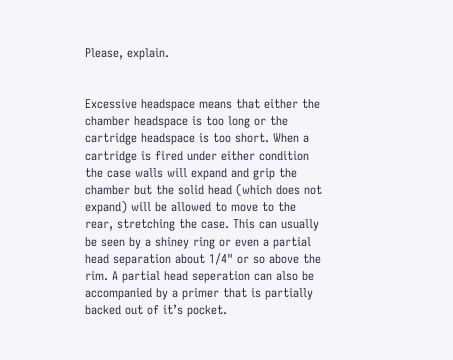Please, explain.


Excessive headspace means that either the chamber headspace is too long or the cartridge headspace is too short. When a cartridge is fired under either condition the case walls will expand and grip the chamber but the solid head (which does not expand) will be allowed to move to the rear, stretching the case. This can usually be seen by a shiney ring or even a partial head separation about 1/4" or so above the rim. A partial head seperation can also be accompanied by a primer that is partially backed out of it’s pocket.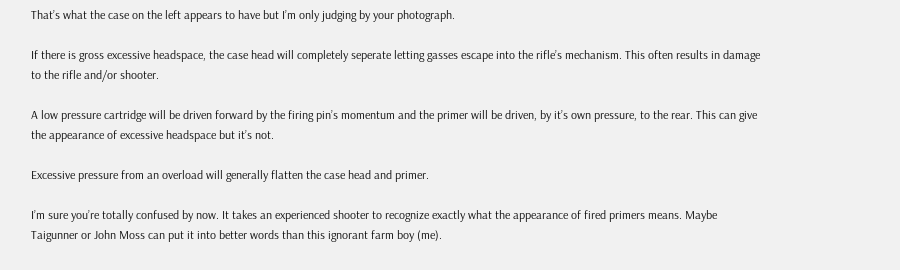That’s what the case on the left appears to have but I’m only judging by your photograph.

If there is gross excessive headspace, the case head will completely seperate letting gasses escape into the rifle’s mechanism. This often results in damage to the rifle and/or shooter.

A low pressure cartridge will be driven forward by the firing pin’s momentum and the primer will be driven, by it’s own pressure, to the rear. This can give the appearance of excessive headspace but it’s not.

Excessive pressure from an overload will generally flatten the case head and primer.

I’m sure you’re totally confused by now. It takes an experienced shooter to recognize exactly what the appearance of fired primers means. Maybe Taigunner or John Moss can put it into better words than this ignorant farm boy (me).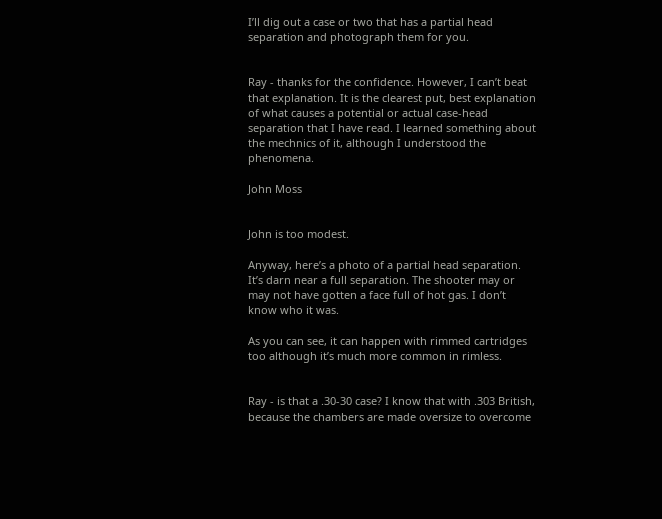I’ll dig out a case or two that has a partial head separation and photograph them for you.


Ray - thanks for the confidence. However, I can’t beat that explanation. It is the clearest put, best explanation of what causes a potential or actual case-head separation that I have read. I learned something about the mechnics of it, although I understood the phenomena.

John Moss


John is too modest.

Anyway, here’s a photo of a partial head separation. It’s darn near a full separation. The shooter may or may not have gotten a face full of hot gas. I don’t know who it was.

As you can see, it can happen with rimmed cartridges too although it’s much more common in rimless.


Ray - is that a .30-30 case? I know that with .303 British, because the chambers are made oversize to overcome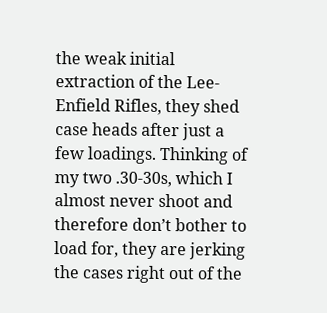the weak initial extraction of the Lee-Enfield Rifles, they shed case heads after just a few loadings. Thinking of my two .30-30s, which I almost never shoot and therefore don’t bother to load for, they are jerking the cases right out of the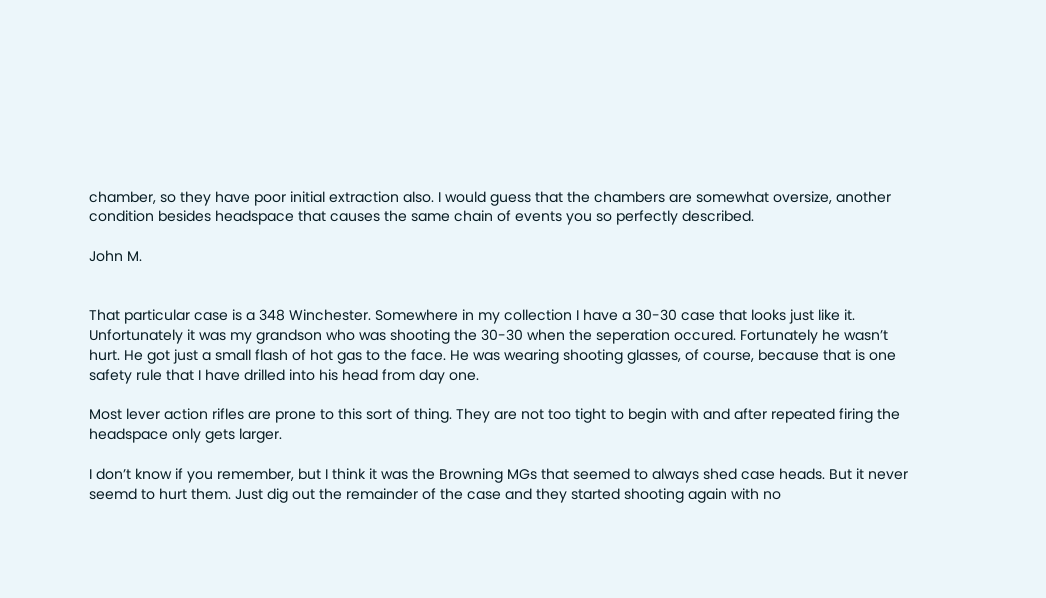chamber, so they have poor initial extraction also. I would guess that the chambers are somewhat oversize, another condition besides headspace that causes the same chain of events you so perfectly described.

John M.


That particular case is a 348 Winchester. Somewhere in my collection I have a 30-30 case that looks just like it. Unfortunately it was my grandson who was shooting the 30-30 when the seperation occured. Fortunately he wasn’t hurt. He got just a small flash of hot gas to the face. He was wearing shooting glasses, of course, because that is one safety rule that I have drilled into his head from day one.

Most lever action rifles are prone to this sort of thing. They are not too tight to begin with and after repeated firing the headspace only gets larger.

I don’t know if you remember, but I think it was the Browning MGs that seemed to always shed case heads. But it never seemd to hurt them. Just dig out the remainder of the case and they started shooting again with no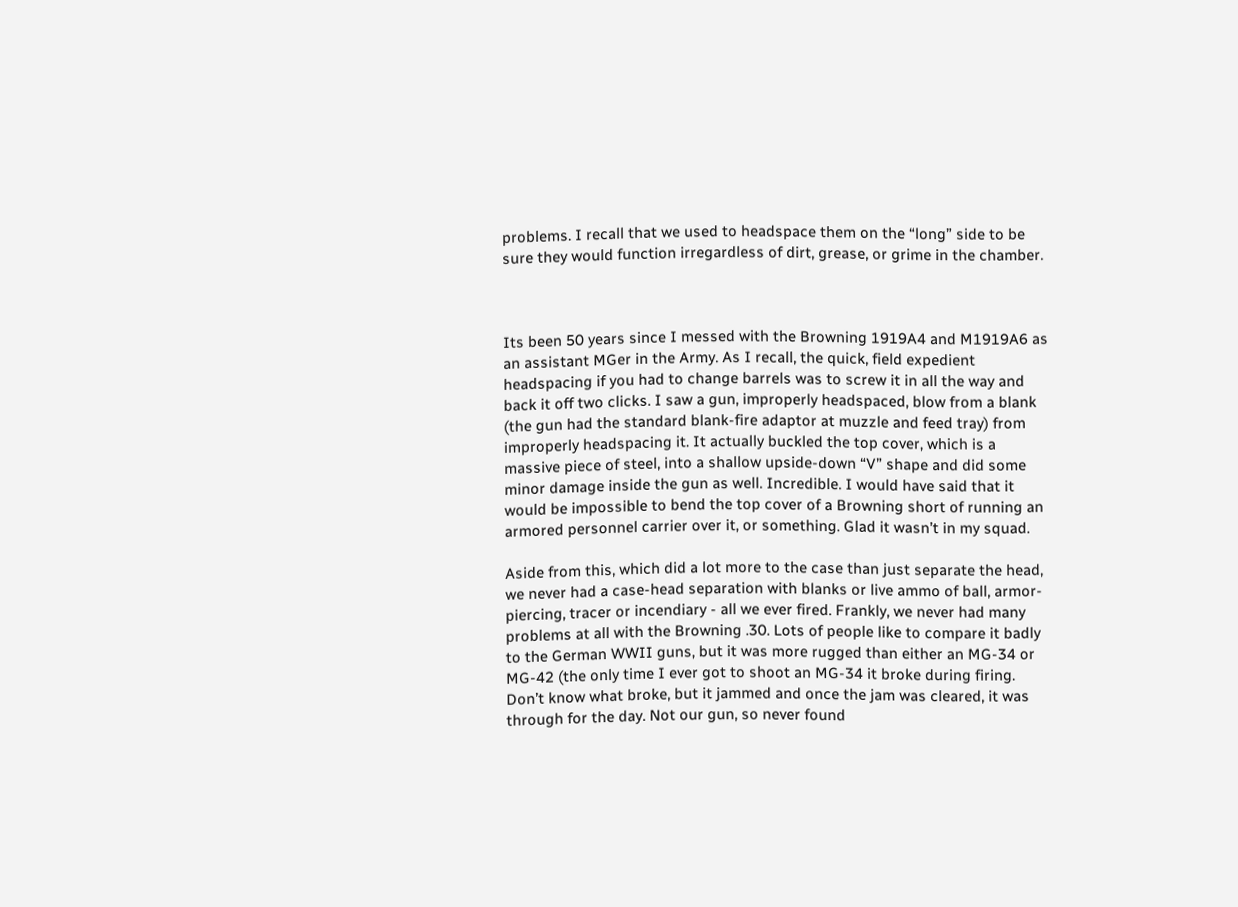problems. I recall that we used to headspace them on the “long” side to be sure they would function irregardless of dirt, grease, or grime in the chamber.



Its been 50 years since I messed with the Browning 1919A4 and M1919A6 as an assistant MGer in the Army. As I recall, the quick, field expedient headspacing if you had to change barrels was to screw it in all the way and back it off two clicks. I saw a gun, improperly headspaced, blow from a blank (the gun had the standard blank-fire adaptor at muzzle and feed tray) from improperly headspacing it. It actually buckled the top cover, which is a massive piece of steel, into a shallow upside-down “V” shape and did some minor damage inside the gun as well. Incredible. I would have said that it would be impossible to bend the top cover of a Browning short of running an armored personnel carrier over it, or something. Glad it wasn’t in my squad.

Aside from this, which did a lot more to the case than just separate the head, we never had a case-head separation with blanks or live ammo of ball, armor-piercing, tracer or incendiary - all we ever fired. Frankly, we never had many problems at all with the Browning .30. Lots of people like to compare it badly to the German WWII guns, but it was more rugged than either an MG-34 or MG-42 (the only time I ever got to shoot an MG-34 it broke during firing. Don’t know what broke, but it jammed and once the jam was cleared, it was through for the day. Not our gun, so never found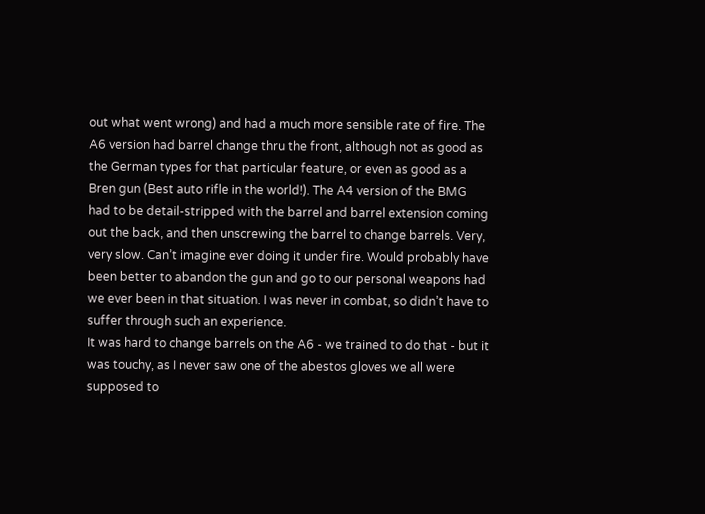out what went wrong) and had a much more sensible rate of fire. The A6 version had barrel change thru the front, although not as good as the German types for that particular feature, or even as good as a Bren gun (Best auto rifle in the world!). The A4 version of the BMG had to be detail-stripped with the barrel and barrel extension coming out the back, and then unscrewing the barrel to change barrels. Very, very slow. Can’t imagine ever doing it under fire. Would probably have been better to abandon the gun and go to our personal weapons had we ever been in that situation. I was never in combat, so didn’t have to suffer through such an experience.
It was hard to change barrels on the A6 - we trained to do that - but it was touchy, as I never saw one of the abestos gloves we all were supposed to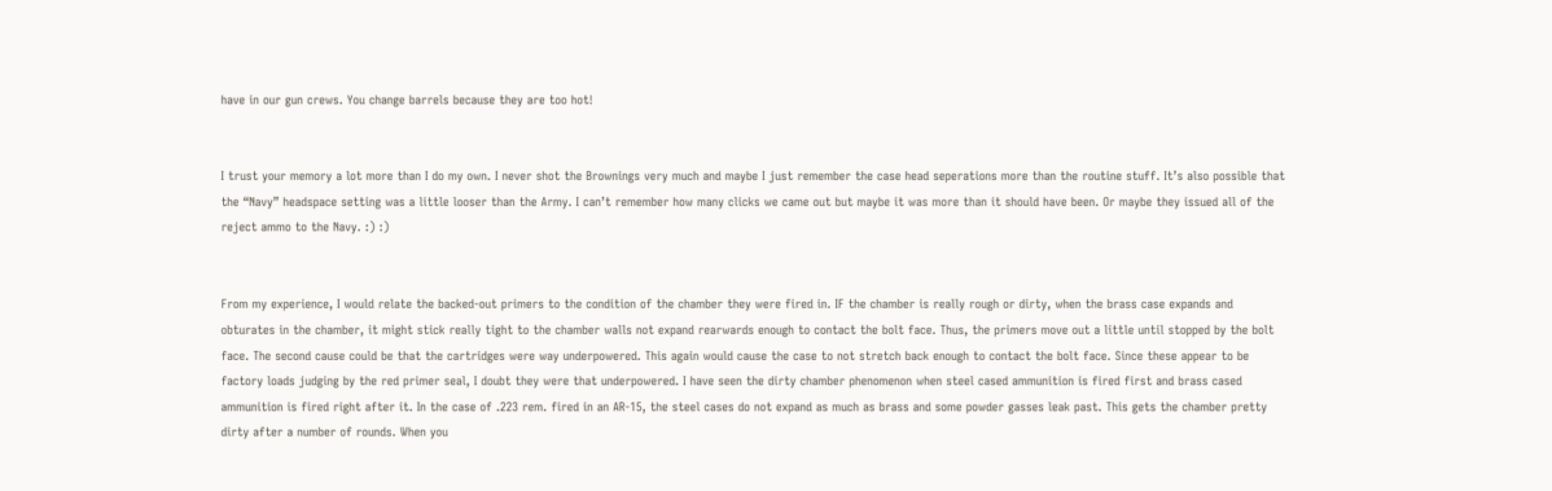have in our gun crews. You change barrels because they are too hot!


I trust your memory a lot more than I do my own. I never shot the Brownings very much and maybe I just remember the case head seperations more than the routine stuff. It’s also possible that the “Navy” headspace setting was a little looser than the Army. I can’t remember how many clicks we came out but maybe it was more than it should have been. Or maybe they issued all of the reject ammo to the Navy. :) :)


From my experience, I would relate the backed-out primers to the condition of the chamber they were fired in. IF the chamber is really rough or dirty, when the brass case expands and obturates in the chamber, it might stick really tight to the chamber walls not expand rearwards enough to contact the bolt face. Thus, the primers move out a little until stopped by the bolt face. The second cause could be that the cartridges were way underpowered. This again would cause the case to not stretch back enough to contact the bolt face. Since these appear to be factory loads judging by the red primer seal, I doubt they were that underpowered. I have seen the dirty chamber phenomenon when steel cased ammunition is fired first and brass cased ammunition is fired right after it. In the case of .223 rem. fired in an AR-15, the steel cases do not expand as much as brass and some powder gasses leak past. This gets the chamber pretty dirty after a number of rounds. When you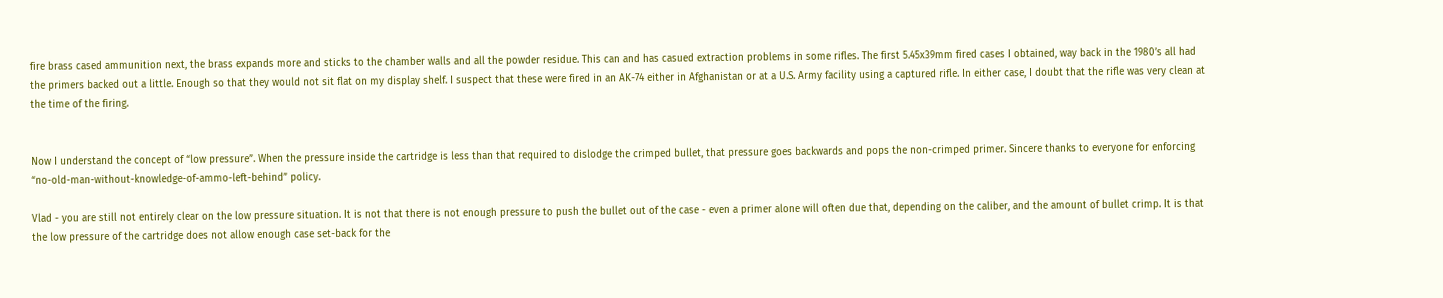fire brass cased ammunition next, the brass expands more and sticks to the chamber walls and all the powder residue. This can and has casued extraction problems in some rifles. The first 5.45x39mm fired cases I obtained, way back in the 1980’s all had the primers backed out a little. Enough so that they would not sit flat on my display shelf. I suspect that these were fired in an AK-74 either in Afghanistan or at a U.S. Army facility using a captured rifle. In either case, I doubt that the rifle was very clean at the time of the firing.


Now I understand the concept of “low pressure”. When the pressure inside the cartridge is less than that required to dislodge the crimped bullet, that pressure goes backwards and pops the non-crimped primer. Sincere thanks to everyone for enforcing “no-old-man-without-knowledge-of-ammo-left-behind” policy.

Vlad - you are still not entirely clear on the low pressure situation. It is not that there is not enough pressure to push the bullet out of the case - even a primer alone will often due that, depending on the caliber, and the amount of bullet crimp. It is that the low pressure of the cartridge does not allow enough case set-back for the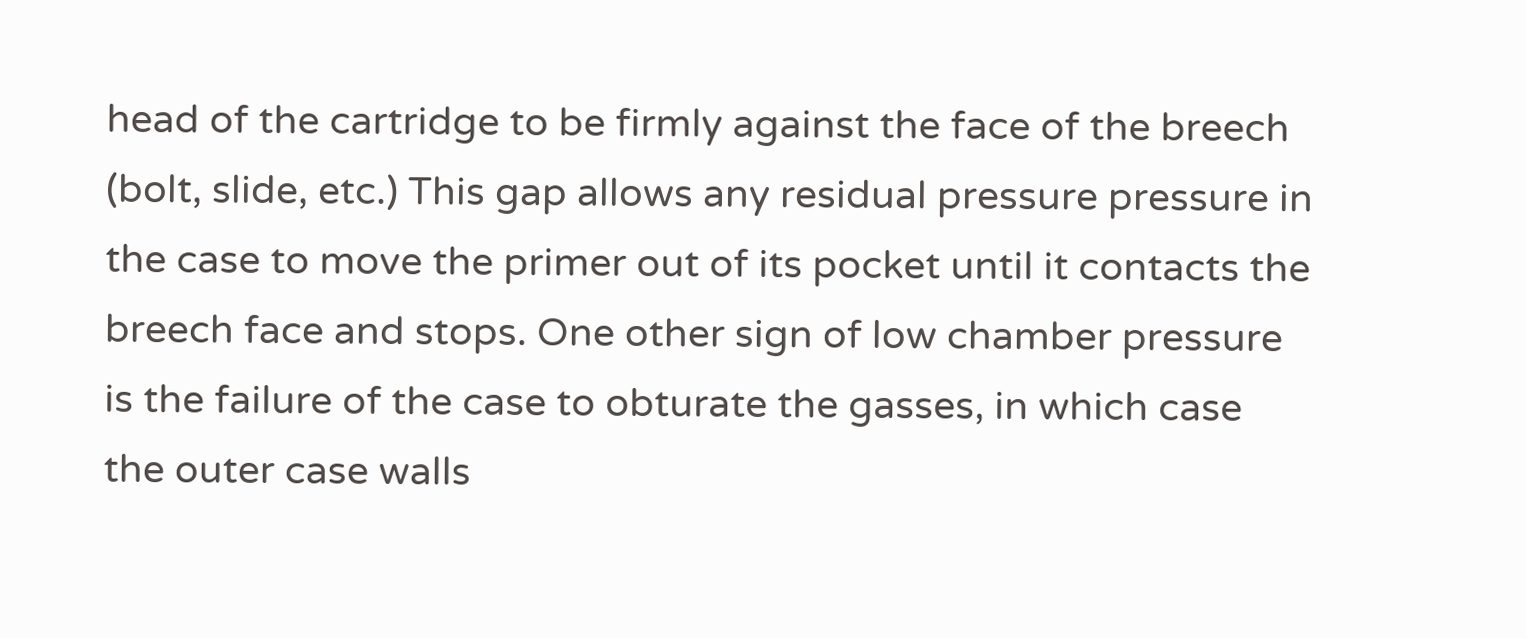head of the cartridge to be firmly against the face of the breech (bolt, slide, etc.) This gap allows any residual pressure pressure in the case to move the primer out of its pocket until it contacts the breech face and stops. One other sign of low chamber pressure is the failure of the case to obturate the gasses, in which case the outer case walls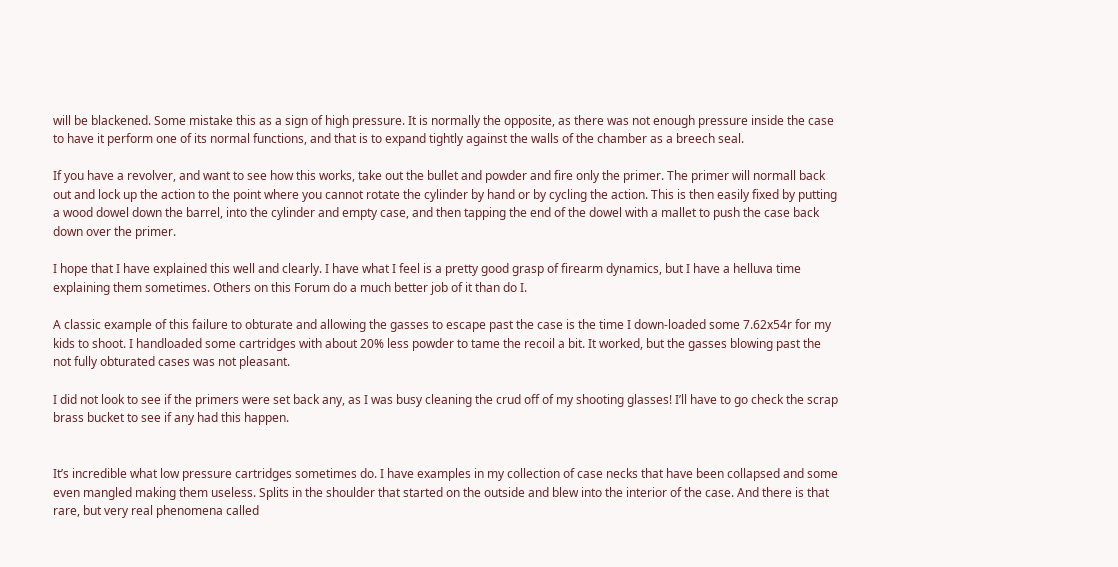will be blackened. Some mistake this as a sign of high pressure. It is normally the opposite, as there was not enough pressure inside the case to have it perform one of its normal functions, and that is to expand tightly against the walls of the chamber as a breech seal.

If you have a revolver, and want to see how this works, take out the bullet and powder and fire only the primer. The primer will normall back out and lock up the action to the point where you cannot rotate the cylinder by hand or by cycling the action. This is then easily fixed by putting a wood dowel down the barrel, into the cylinder and empty case, and then tapping the end of the dowel with a mallet to push the case back down over the primer.

I hope that I have explained this well and clearly. I have what I feel is a pretty good grasp of firearm dynamics, but I have a helluva time explaining them sometimes. Others on this Forum do a much better job of it than do I.

A classic example of this failure to obturate and allowing the gasses to escape past the case is the time I down-loaded some 7.62x54r for my kids to shoot. I handloaded some cartridges with about 20% less powder to tame the recoil a bit. It worked, but the gasses blowing past the not fully obturated cases was not pleasant.

I did not look to see if the primers were set back any, as I was busy cleaning the crud off of my shooting glasses! I’ll have to go check the scrap brass bucket to see if any had this happen.


It’s incredible what low pressure cartridges sometimes do. I have examples in my collection of case necks that have been collapsed and some even mangled making them useless. Splits in the shoulder that started on the outside and blew into the interior of the case. And there is that rare, but very real phenomena called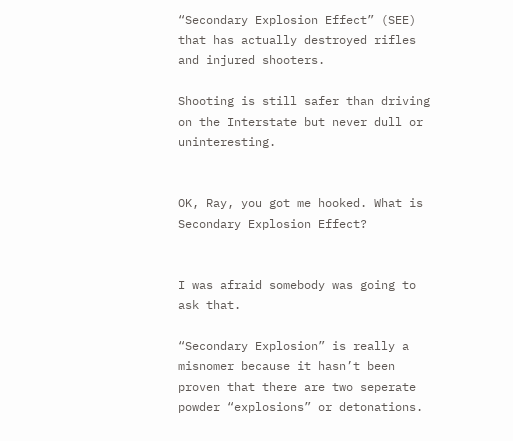“Secondary Explosion Effect” (SEE) that has actually destroyed rifles and injured shooters.

Shooting is still safer than driving on the Interstate but never dull or uninteresting.


OK, Ray, you got me hooked. What is Secondary Explosion Effect?


I was afraid somebody was going to ask that.

“Secondary Explosion” is really a misnomer because it hasn’t been proven that there are two seperate powder “explosions” or detonations.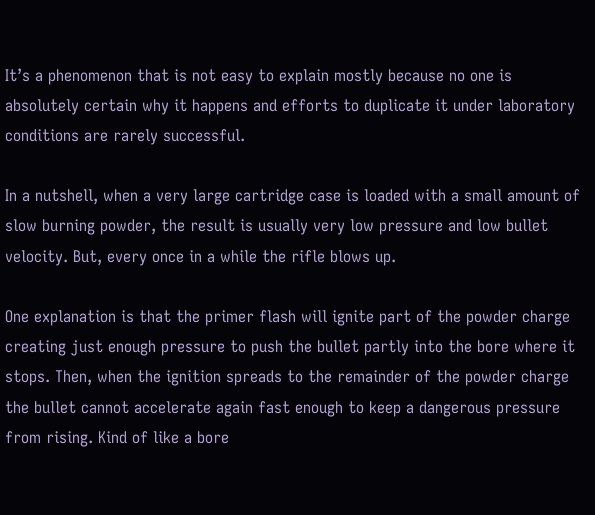It’s a phenomenon that is not easy to explain mostly because no one is absolutely certain why it happens and efforts to duplicate it under laboratory conditions are rarely successful.

In a nutshell, when a very large cartridge case is loaded with a small amount of slow burning powder, the result is usually very low pressure and low bullet velocity. But, every once in a while the rifle blows up.

One explanation is that the primer flash will ignite part of the powder charge creating just enough pressure to push the bullet partly into the bore where it stops. Then, when the ignition spreads to the remainder of the powder charge the bullet cannot accelerate again fast enough to keep a dangerous pressure from rising. Kind of like a bore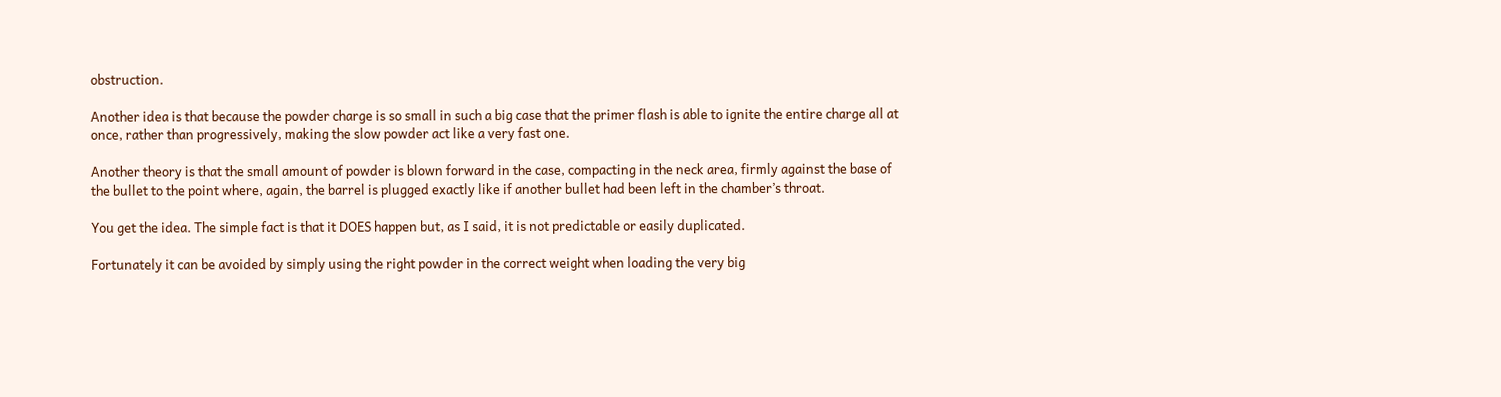obstruction.

Another idea is that because the powder charge is so small in such a big case that the primer flash is able to ignite the entire charge all at once, rather than progressively, making the slow powder act like a very fast one.

Another theory is that the small amount of powder is blown forward in the case, compacting in the neck area, firmly against the base of the bullet to the point where, again, the barrel is plugged exactly like if another bullet had been left in the chamber’s throat.

You get the idea. The simple fact is that it DOES happen but, as I said, it is not predictable or easily duplicated.

Fortunately it can be avoided by simply using the right powder in the correct weight when loading the very big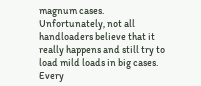magnum cases. Unfortunately, not all handloaders believe that it really happens and still try to load mild loads in big cases. Every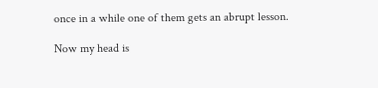once in a while one of them gets an abrupt lesson.

Now my head is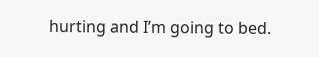hurting and I’m going to bed.